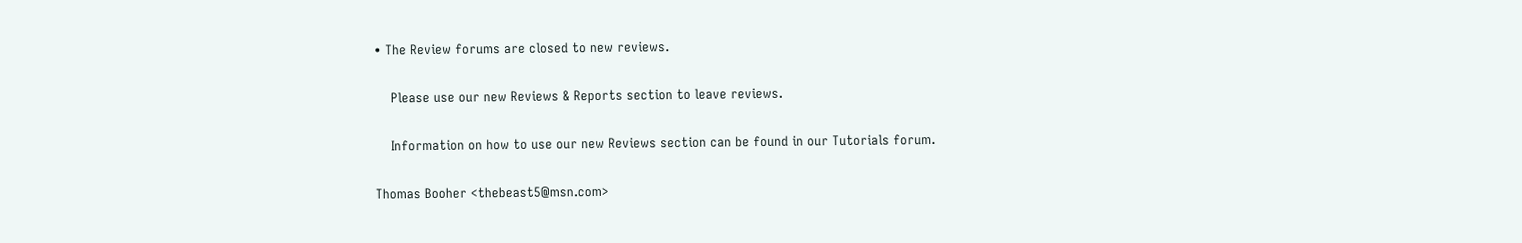• The Review forums are closed to new reviews.

    Please use our new Reviews & Reports section to leave reviews.

    Information on how to use our new Reviews section can be found in our Tutorials forum.

Thomas Booher <thebeast5@msn.com>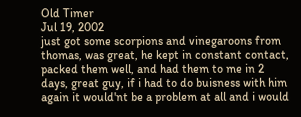Old Timer
Jul 19, 2002
just got some scorpions and vinegaroons from thomas, was great, he kept in constant contact, packed them well, and had them to me in 2 days, great guy, if i had to do buisness with him again it would'nt be a problem at all and i would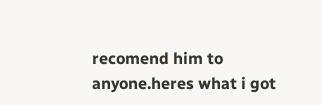recomend him to anyone.heres what i got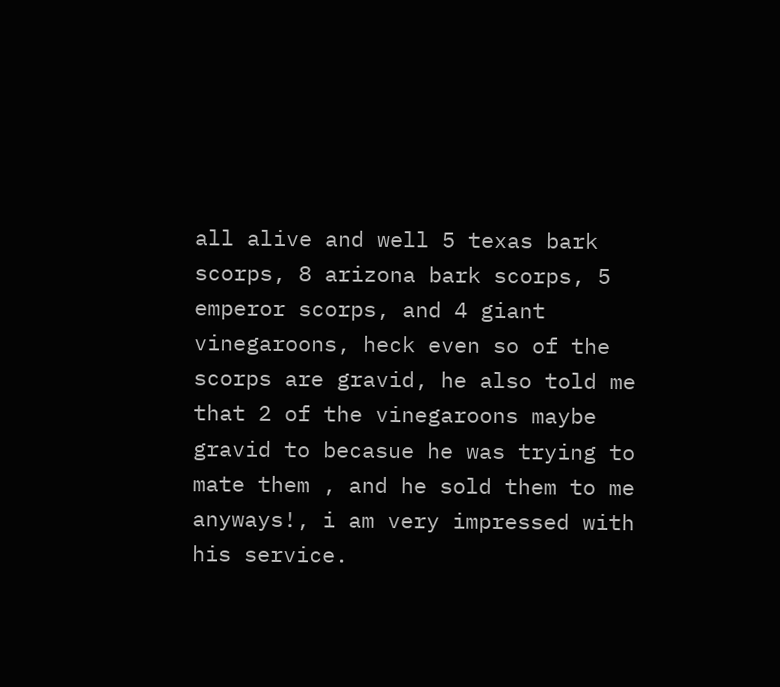all alive and well 5 texas bark scorps, 8 arizona bark scorps, 5 emperor scorps, and 4 giant vinegaroons, heck even so of the scorps are gravid, he also told me that 2 of the vinegaroons maybe gravid to becasue he was trying to mate them , and he sold them to me anyways!, i am very impressed with his service.